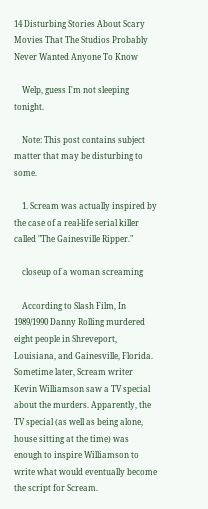14 Disturbing Stories About Scary Movies That The Studios Probably Never Wanted Anyone To Know

    Welp, guess I'm not sleeping tonight.

    Note: This post contains subject matter that may be disturbing to some.

    1. Scream was actually inspired by the case of a real-life serial killer called "The Gainesville Ripper."

    closeup of a woman screaming

    According to Slash Film, In 1989/1990 Danny Rolling murdered eight people in Shreveport, Louisiana, and Gainesville, Florida. Sometime later, Scream writer Kevin Williamson saw a TV special about the murders. Apparently, the TV special (as well as being alone, house sitting at the time) was enough to inspire Williamson to write what would eventually become the script for Scream.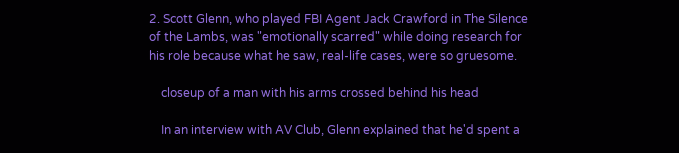2. Scott Glenn, who played FBI Agent Jack Crawford in The Silence of the Lambs, was "emotionally scarred" while doing research for his role because what he saw, real-life cases, were so gruesome.

    closeup of a man with his arms crossed behind his head

    In an interview with AV Club, Glenn explained that he'd spent a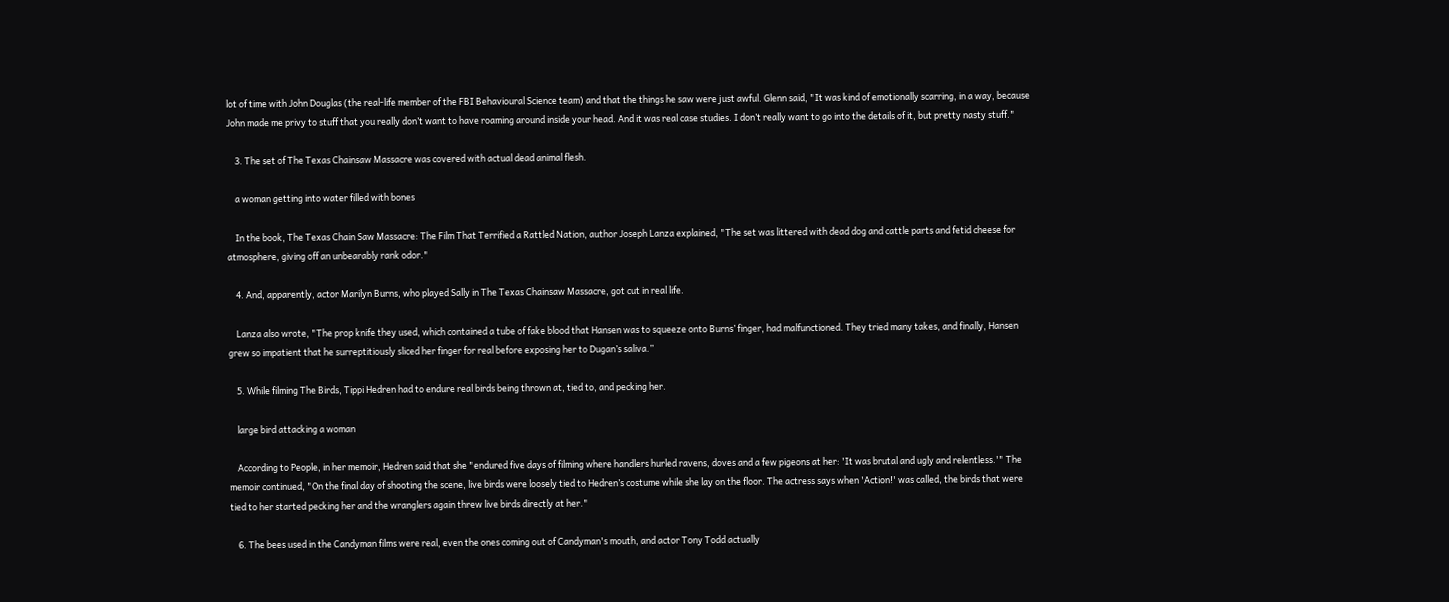lot of time with John Douglas (the real-life member of the FBI Behavioural Science team) and that the things he saw were just awful. Glenn said, "It was kind of emotionally scarring, in a way, because John made me privy to stuff that you really don’t want to have roaming around inside your head. And it was real case studies. I don’t really want to go into the details of it, but pretty nasty stuff."

    3. The set of The Texas Chainsaw Massacre was covered with actual dead animal flesh.

    a woman getting into water filled with bones

    In the book, The Texas Chain Saw Massacre: The Film That Terrified a Rattled Nation, author Joseph Lanza explained, "The set was littered with dead dog and cattle parts and fetid cheese for atmosphere, giving off an unbearably rank odor."

    4. And, apparently, actor Marilyn Burns, who played Sally in The Texas Chainsaw Massacre, got cut in real life.

    Lanza also wrote, "The prop knife they used, which contained a tube of fake blood that Hansen was to squeeze onto Burns’ finger, had malfunctioned. They tried many takes, and finally, Hansen grew so impatient that he surreptitiously sliced her finger for real before exposing her to Dugan’s saliva.”

    5. While filming The Birds, Tippi Hedren had to endure real birds being thrown at, tied to, and pecking her.

    large bird attacking a woman

    According to People, in her memoir, Hedren said that she "endured five days of filming where handlers hurled ravens, doves and a few pigeons at her: 'It was brutal and ugly and relentless.'" The memoir continued, "On the final day of shooting the scene, live birds were loosely tied to Hedren’s costume while she lay on the floor. The actress says when 'Action!' was called, the birds that were tied to her started pecking her and the wranglers again threw live birds directly at her."

    6. The bees used in the Candyman films were real, even the ones coming out of Candyman's mouth, and actor Tony Todd actually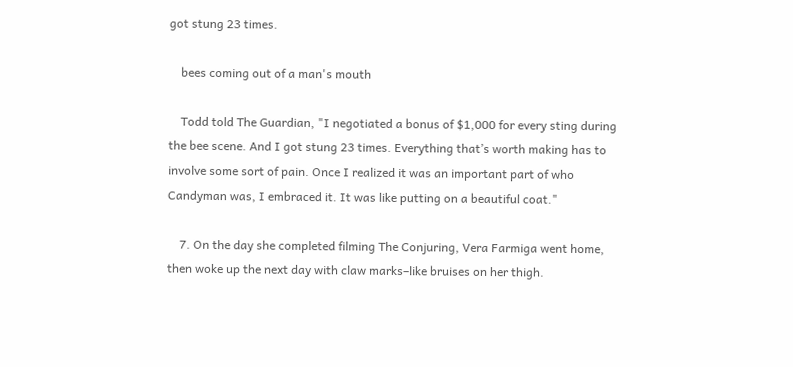got stung 23 times.

    bees coming out of a man's mouth

    Todd told The Guardian, "I negotiated a bonus of $1,000 for every sting during the bee scene. And I got stung 23 times. Everything that’s worth making has to involve some sort of pain. Once I realized it was an important part of who Candyman was, I embraced it. It was like putting on a beautiful coat."

    7. On the day she completed filming The Conjuring, Vera Farmiga went home, then woke up the next day with claw marks–like bruises on her thigh.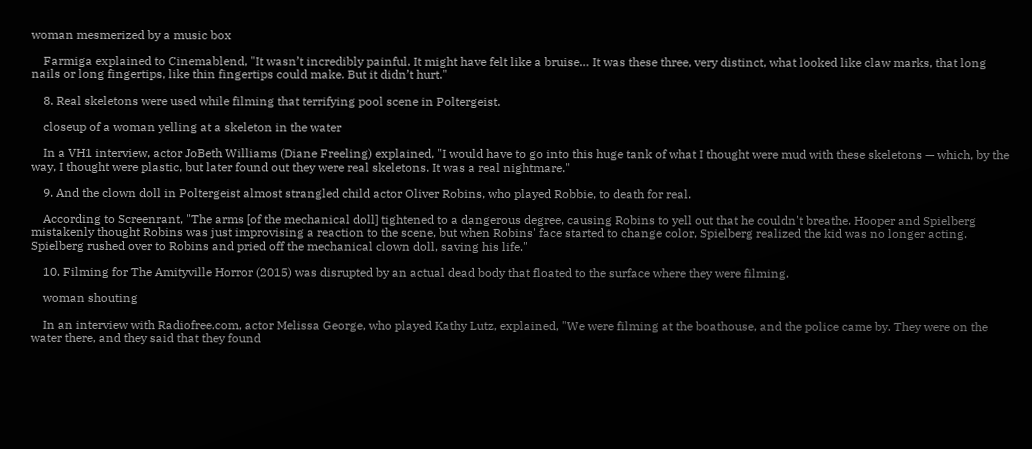woman mesmerized by a music box

    Farmiga explained to Cinemablend, "It wasn’t incredibly painful. It might have felt like a bruise… It was these three, very distinct, what looked like claw marks, that long nails or long fingertips, like thin fingertips could make. But it didn’t hurt."

    8. Real skeletons were used while filming that terrifying pool scene in Poltergeist.

    closeup of a woman yelling at a skeleton in the water

    In a VH1 interview, actor JoBeth Williams (Diane Freeling) explained, "I would have to go into this huge tank of what I thought were mud with these skeletons — which, by the way, I thought were plastic, but later found out they were real skeletons. It was a real nightmare."

    9. And the clown doll in Poltergeist almost strangled child actor Oliver Robins, who played Robbie, to death for real.

    According to Screenrant, "The arms [of the mechanical doll] tightened to a dangerous degree, causing Robins to yell out that he couldn't breathe. Hooper and Spielberg mistakenly thought Robins was just improvising a reaction to the scene, but when Robins' face started to change color, Spielberg realized the kid was no longer acting. Spielberg rushed over to Robins and pried off the mechanical clown doll, saving his life."

    10. Filming for The Amityville Horror (2015) was disrupted by an actual dead body that floated to the surface where they were filming.

    woman shouting

    In an interview with Radiofree.com, actor Melissa George, who played Kathy Lutz, explained, "We were filming at the boathouse, and the police came by. They were on the water there, and they said that they found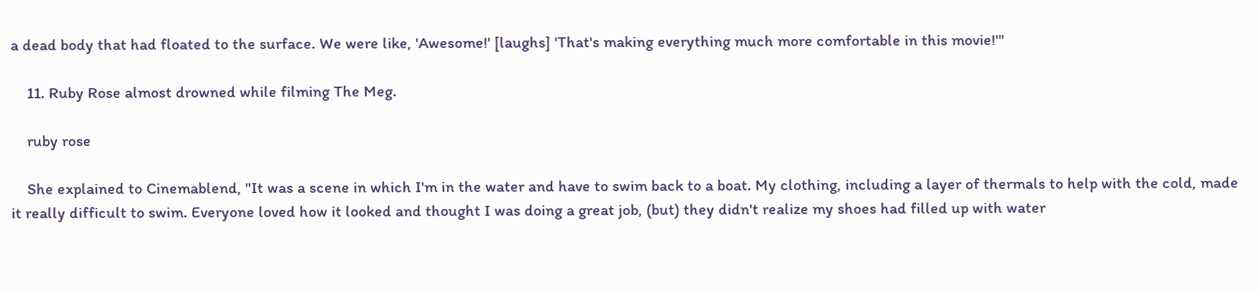a dead body that had floated to the surface. We were like, 'Awesome!' [laughs] 'That's making everything much more comfortable in this movie!'"

    11. Ruby Rose almost drowned while filming The Meg.

    ruby rose

    She explained to Cinemablend, "It was a scene in which I'm in the water and have to swim back to a boat. My clothing, including a layer of thermals to help with the cold, made it really difficult to swim. Everyone loved how it looked and thought I was doing a great job, (but) they didn't realize my shoes had filled up with water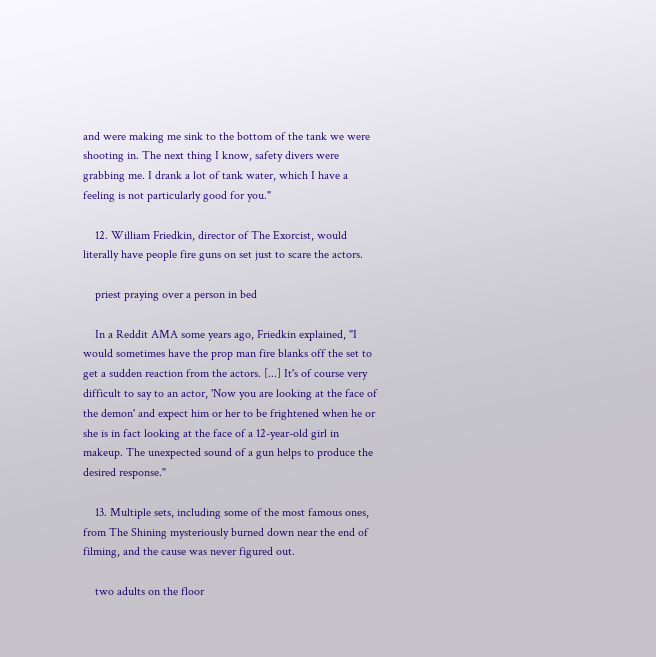and were making me sink to the bottom of the tank we were shooting in. The next thing I know, safety divers were grabbing me. I drank a lot of tank water, which I have a feeling is not particularly good for you."

    12. William Friedkin, director of The Exorcist, would literally have people fire guns on set just to scare the actors.

    priest praying over a person in bed

    In a Reddit AMA some years ago, Friedkin explained, "I would sometimes have the prop man fire blanks off the set to get a sudden reaction from the actors. [...] It's of course very difficult to say to an actor, 'Now you are looking at the face of the demon' and expect him or her to be frightened when he or she is in fact looking at the face of a 12-year-old girl in makeup. The unexpected sound of a gun helps to produce the desired response."

    13. Multiple sets, including some of the most famous ones, from The Shining mysteriously burned down near the end of filming, and the cause was never figured out.

    two adults on the floor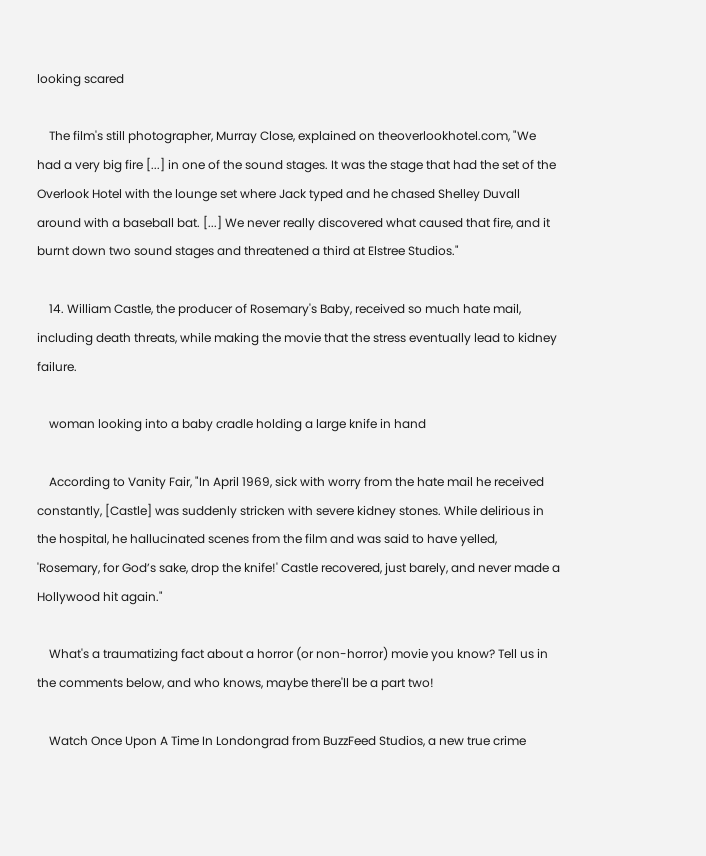looking scared

    The film's still photographer, Murray Close, explained on theoverlookhotel.com, "We had a very big fire [...] in one of the sound stages. It was the stage that had the set of the Overlook Hotel with the lounge set where Jack typed and he chased Shelley Duvall around with a baseball bat. [...] We never really discovered what caused that fire, and it burnt down two sound stages and threatened a third at Elstree Studios."

    14. William Castle, the producer of Rosemary's Baby, received so much hate mail, including death threats, while making the movie that the stress eventually lead to kidney failure.

    woman looking into a baby cradle holding a large knife in hand

    According to Vanity Fair, "In April 1969, sick with worry from the hate mail he received constantly, [Castle] was suddenly stricken with severe kidney stones. While delirious in the hospital, he hallucinated scenes from the film and was said to have yelled, 'Rosemary, for God’s sake, drop the knife!' Castle recovered, just barely, and never made a Hollywood hit again."

    What's a traumatizing fact about a horror (or non-horror) movie you know? Tell us in the comments below, and who knows, maybe there'll be a part two!

    Watch Once Upon A Time In Londongrad from BuzzFeed Studios, a new true crime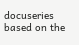docuseries based on the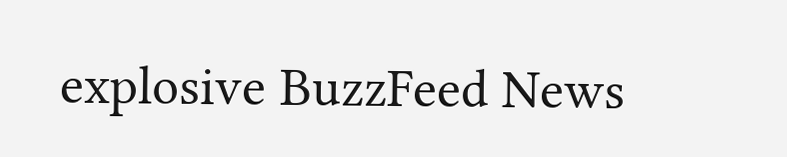explosive BuzzFeed News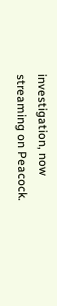investigation, now streaming on Peacock.